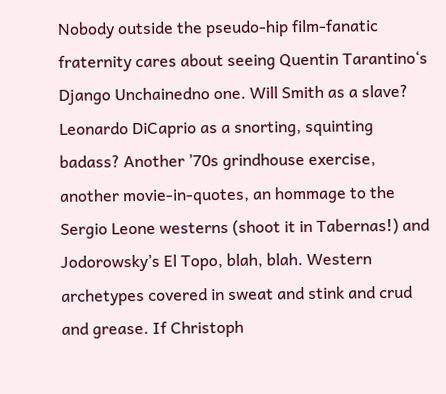Nobody outside the pseudo-hip film-fanatic fraternity cares about seeing Quentin Tarantino‘s Django Unchainedno one. Will Smith as a slave? Leonardo DiCaprio as a snorting, squinting badass? Another ’70s grindhouse exercise, another movie-in-quotes, an hommage to the Sergio Leone westerns (shoot it in Tabernas!) and Jodorowsky’s El Topo, blah, blah. Western archetypes covered in sweat and stink and crud and grease. If Christoph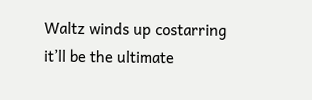Waltz winds up costarring it’ll be the ultimate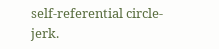self-referential circle-jerk.